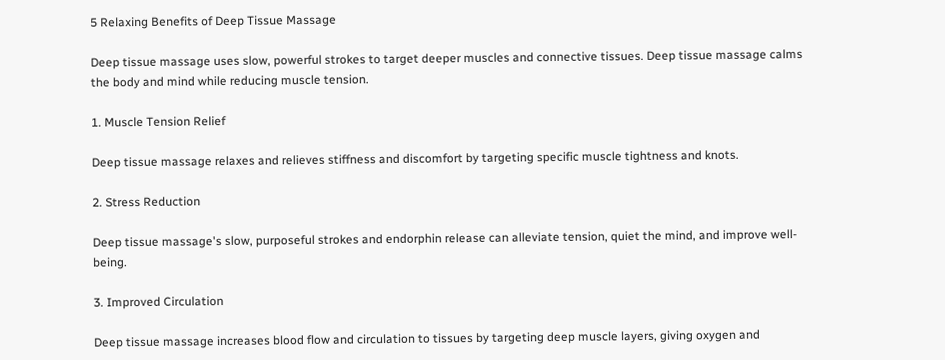5 Relaxing Benefits of Deep Tissue Massage

Deep tissue massage uses slow, powerful strokes to target deeper muscles and connective tissues. Deep tissue massage calms the body and mind while reducing muscle tension.

1. Muscle Tension Relief

Deep tissue massage relaxes and relieves stiffness and discomfort by targeting specific muscle tightness and knots.

2. Stress Reduction

Deep tissue massage's slow, purposeful strokes and endorphin release can alleviate tension, quiet the mind, and improve well-being.

3. Improved Circulation

Deep tissue massage increases blood flow and circulation to tissues by targeting deep muscle layers, giving oxygen and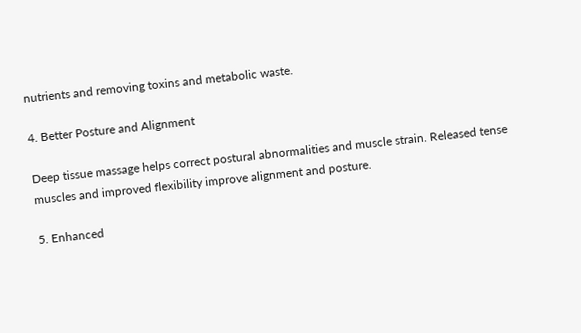nutrients and removing toxins and metabolic waste.

4. Better Posture and Alignment

Deep tissue massage helps correct postural abnormalities and muscle strain. Released tense muscles and improved flexibility improve alignment and posture.

5. Enhanced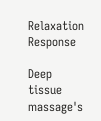Relaxation Response

Deep tissue massage's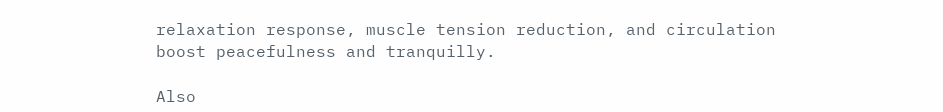relaxation response, muscle tension reduction, and circulation boost peacefulness and tranquilly.

Also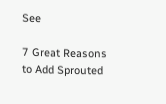See

7 Great Reasons to Add Sprouted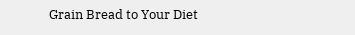Grain Bread to Your Diet